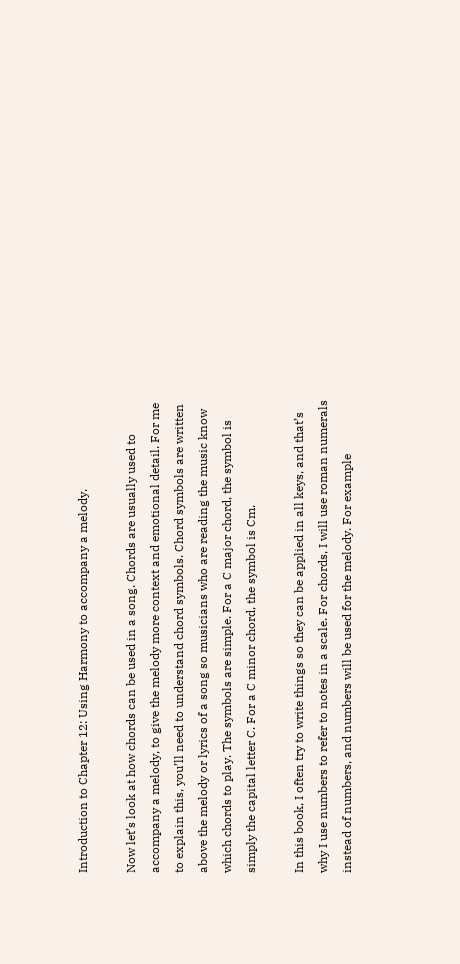Introduction to Chapter 12: Using Harmony to accompany a melody.

Now let’s look at how chords can be used in a song. Chords are usually used to accompany a melody, to give the melody more context and emotional detail. For me to explain this, you’ll need to understand chord symbols. Chord symbols are written above the melody or lyrics of a song so musicians who are reading the music know which chords to play. The symbols are simple. For a C major chord, the symbol is simply the capital letter C. For a C minor chord, the symbol is Cm.

In this book, I often try to write things so they can be applied in all keys, and that’s why I use numbers to refer to notes in a scale. For chords, I will use roman numerals instead of numbers, and numbers will be used for the melody. For example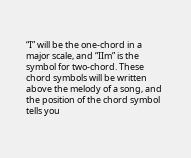“I” will be the one-chord in a major scale, and “IIm” is the symbol for two-chord. These chord symbols will be written above the melody of a song, and the position of the chord symbol tells you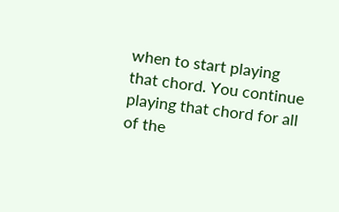when to start playing that chord. You continue playing that chord for all of the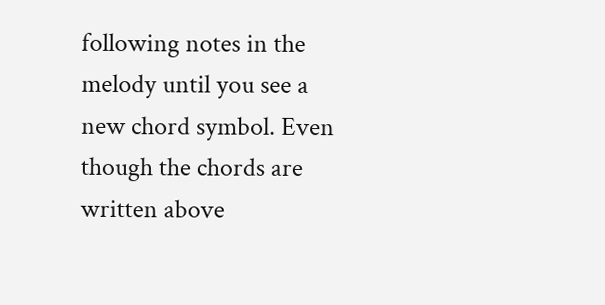following notes in the melody until you see a new chord symbol. Even though the chords are written above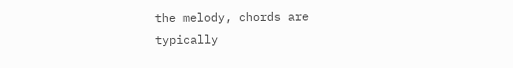the melody, chords are typically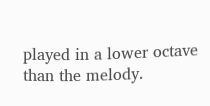played in a lower octave than the melody.